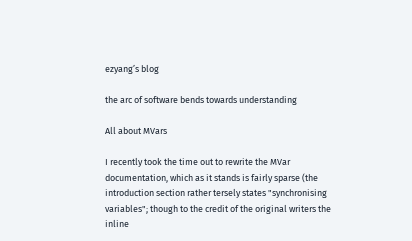ezyang’s blog

the arc of software bends towards understanding

All about MVars

I recently took the time out to rewrite the MVar documentation, which as it stands is fairly sparse (the introduction section rather tersely states "synchronising variables"; though to the credit of the original writers the inline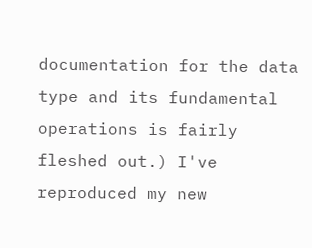documentation for the data type and its fundamental operations is fairly fleshed out.) I've reproduced my new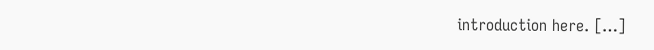introduction here. […]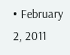• February 2, 2011